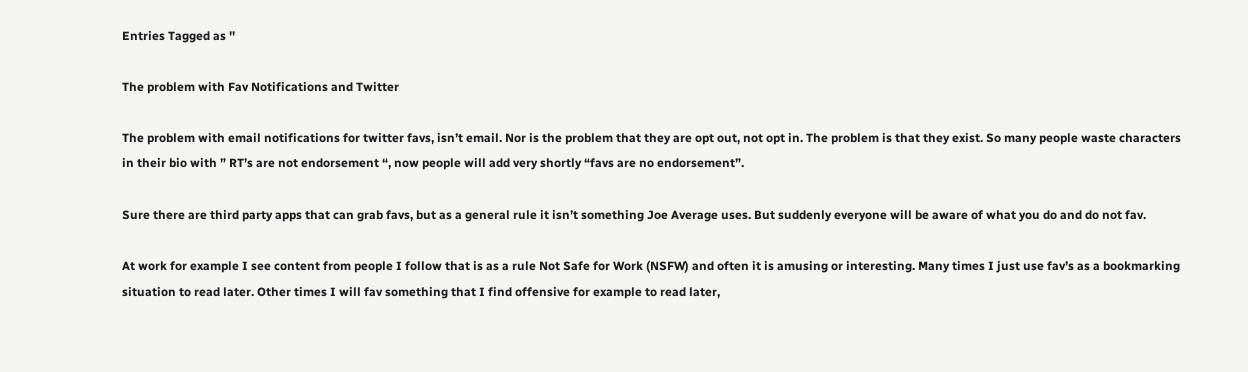Entries Tagged as ''

The problem with Fav Notifications and Twitter

The problem with email notifications for twitter favs, isn’t email. Nor is the problem that they are opt out, not opt in. The problem is that they exist. So many people waste characters in their bio with ” RT’s are not endorsement “, now people will add very shortly “favs are no endorsement”.

Sure there are third party apps that can grab favs, but as a general rule it isn’t something Joe Average uses. But suddenly everyone will be aware of what you do and do not fav.

At work for example I see content from people I follow that is as a rule Not Safe for Work (NSFW) and often it is amusing or interesting. Many times I just use fav’s as a bookmarking situation to read later. Other times I will fav something that I find offensive for example to read later,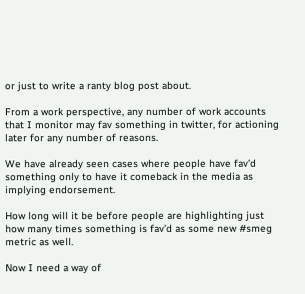or just to write a ranty blog post about.

From a work perspective, any number of work accounts that I monitor may fav something in twitter, for actioning later for any number of reasons.

We have already seen cases where people have fav’d something only to have it comeback in the media as implying endorsement.

How long will it be before people are highlighting just how many times something is fav’d as some new #smeg metric as well.

Now I need a way of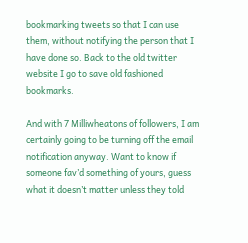bookmarking tweets so that I can use them, without notifying the person that I have done so. Back to the old twitter website I go to save old fashioned bookmarks.

And with 7 Milliwheatons of followers, I am certainly going to be turning off the email notification anyway. Want to know if someone fav’d something of yours, guess what it doesn’t matter unless they told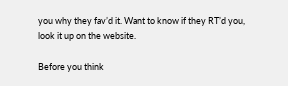you why they fav’d it. Want to know if they RT’d you, look it up on the website.

Before you think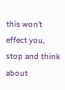this won’t effect you, stop and think about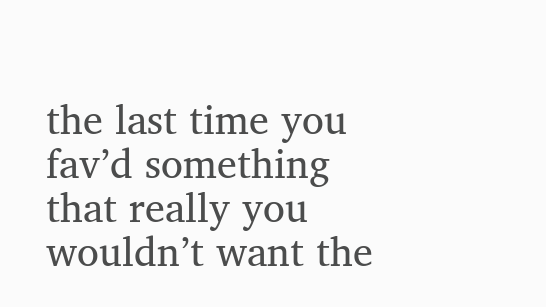the last time you fav’d something that really you wouldn’t want the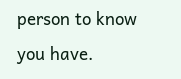person to know you have.